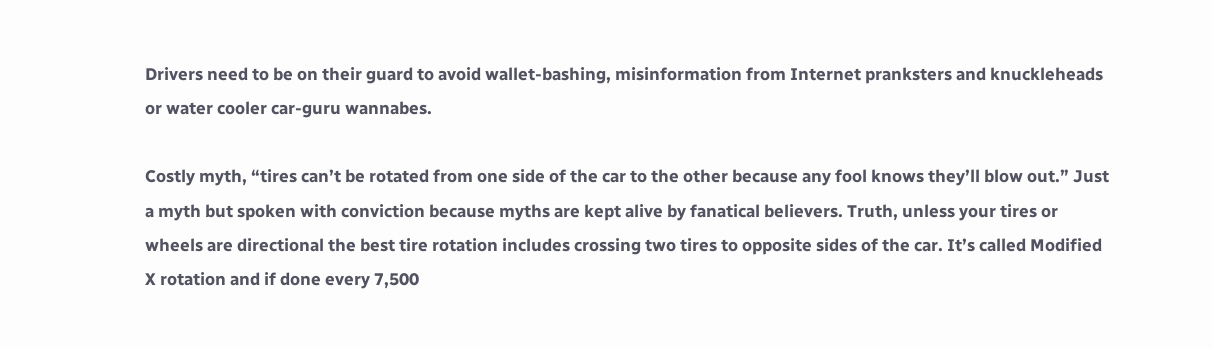Drivers need to be on their guard to avoid wallet-bashing, misinformation from Internet pranksters and knuckleheads or water cooler car-guru wannabes.

Costly myth, “tires can’t be rotated from one side of the car to the other because any fool knows they’ll blow out.” Just a myth but spoken with conviction because myths are kept alive by fanatical believers. Truth, unless your tires or wheels are directional the best tire rotation includes crossing two tires to opposite sides of the car. It’s called Modified X rotation and if done every 7,500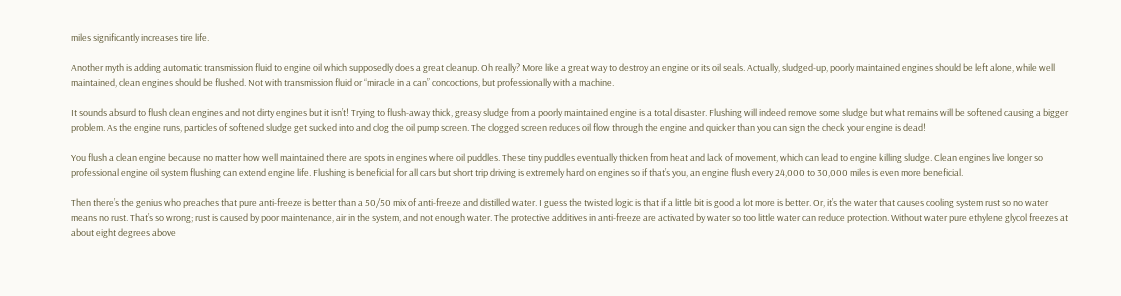miles significantly increases tire life.

Another myth is adding automatic transmission fluid to engine oil which supposedly does a great cleanup. Oh really? More like a great way to destroy an engine or its oil seals. Actually, sludged-up, poorly maintained engines should be left alone, while well maintained, clean engines should be flushed. Not with transmission fluid or “miracle in a can” concoctions, but professionally with a machine.

It sounds absurd to flush clean engines and not dirty engines but it isn’t! Trying to flush-away thick, greasy sludge from a poorly maintained engine is a total disaster. Flushing will indeed remove some sludge but what remains will be softened causing a bigger problem. As the engine runs, particles of softened sludge get sucked into and clog the oil pump screen. The clogged screen reduces oil flow through the engine and quicker than you can sign the check your engine is dead!

You flush a clean engine because no matter how well maintained there are spots in engines where oil puddles. These tiny puddles eventually thicken from heat and lack of movement, which can lead to engine killing sludge. Clean engines live longer so professional engine oil system flushing can extend engine life. Flushing is beneficial for all cars but short trip driving is extremely hard on engines so if that’s you, an engine flush every 24,000 to 30,000 miles is even more beneficial.

Then there’s the genius who preaches that pure anti-freeze is better than a 50/50 mix of anti-freeze and distilled water. I guess the twisted logic is that if a little bit is good a lot more is better. Or, it’s the water that causes cooling system rust so no water means no rust. That’s so wrong; rust is caused by poor maintenance, air in the system, and not enough water. The protective additives in anti-freeze are activated by water so too little water can reduce protection. Without water pure ethylene glycol freezes at about eight degrees above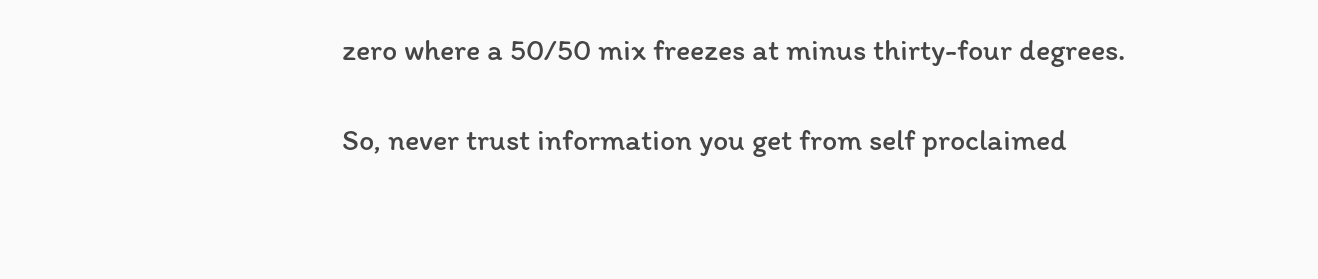zero where a 50/50 mix freezes at minus thirty-four degrees.

So, never trust information you get from self proclaimed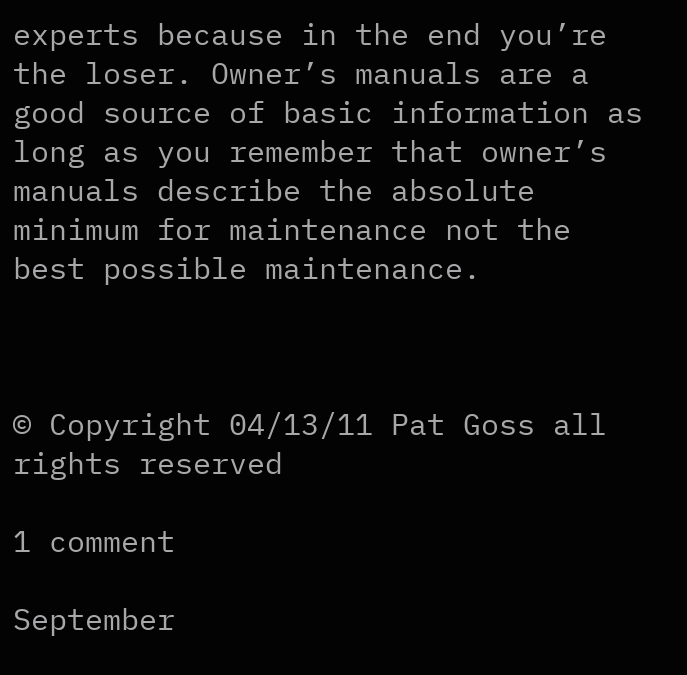experts because in the end you’re the loser. Owner’s manuals are a good source of basic information as long as you remember that owner’s manuals describe the absolute minimum for maintenance not the best possible maintenance.



© Copyright 04/13/11 Pat Goss all rights reserved

1 comment

September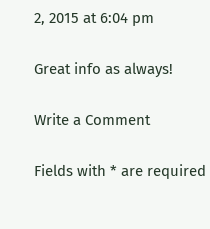2, 2015 at 6:04 pm

Great info as always!

Write a Comment

Fields with * are required